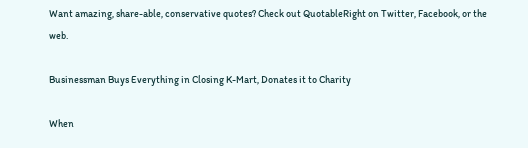Want amazing, share-able, conservative quotes? Check out QuotableRight on Twitter, Facebook, or the web.

Businessman Buys Everything in Closing K-Mart, Donates it to Charity

When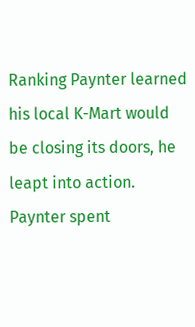Ranking Paynter learned his local K-Mart would be closing its doors, he leapt into action.  Paynter spent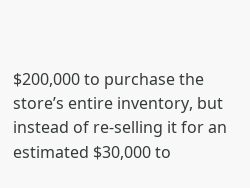$200,000 to purchase the store’s entire inventory, but instead of re-selling it for an estimated $30,000 to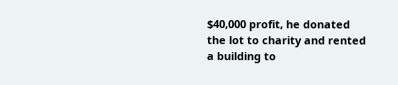$40,000 profit, he donated the lot to charity and rented a building to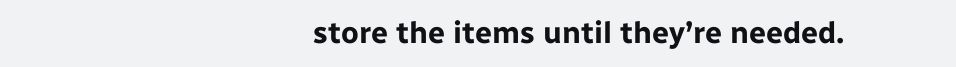store the items until they’re needed.